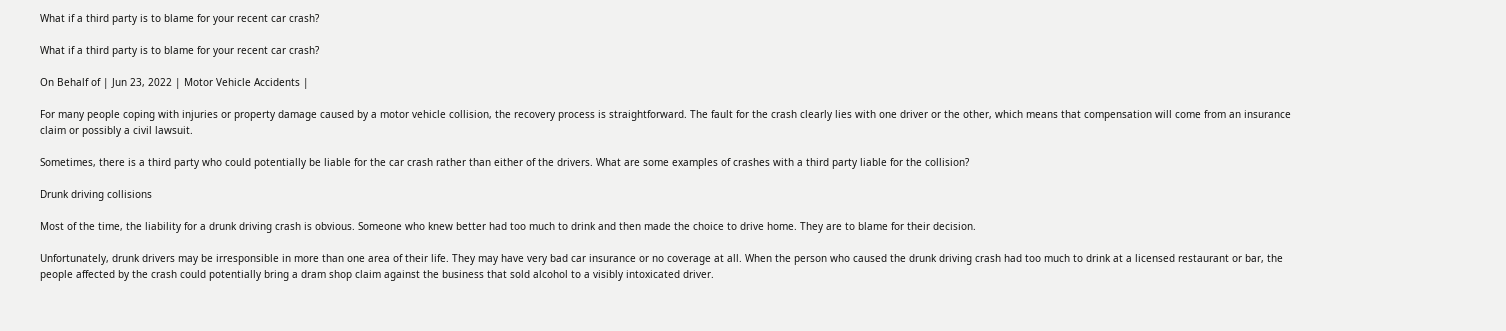What if a third party is to blame for your recent car crash?

What if a third party is to blame for your recent car crash?

On Behalf of | Jun 23, 2022 | Motor Vehicle Accidents |

For many people coping with injuries or property damage caused by a motor vehicle collision, the recovery process is straightforward. The fault for the crash clearly lies with one driver or the other, which means that compensation will come from an insurance claim or possibly a civil lawsuit.

Sometimes, there is a third party who could potentially be liable for the car crash rather than either of the drivers. What are some examples of crashes with a third party liable for the collision?

Drunk driving collisions

Most of the time, the liability for a drunk driving crash is obvious. Someone who knew better had too much to drink and then made the choice to drive home. They are to blame for their decision.

Unfortunately, drunk drivers may be irresponsible in more than one area of their life. They may have very bad car insurance or no coverage at all. When the person who caused the drunk driving crash had too much to drink at a licensed restaurant or bar, the people affected by the crash could potentially bring a dram shop claim against the business that sold alcohol to a visibly intoxicated driver.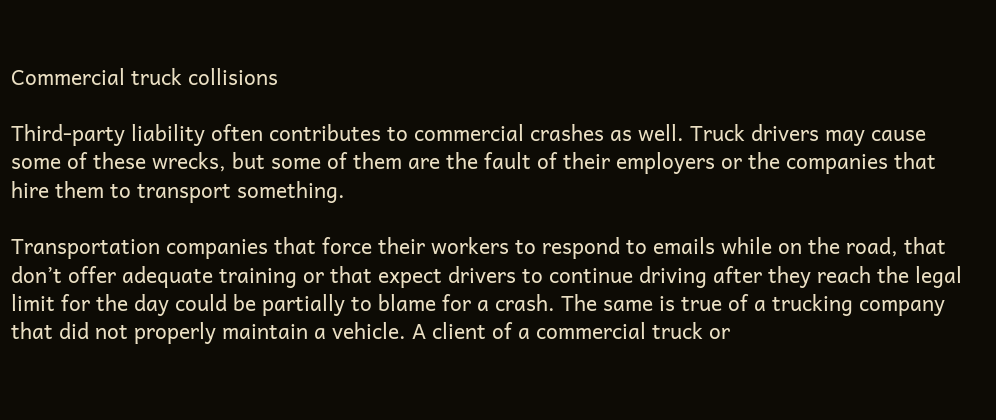Commercial truck collisions

Third-party liability often contributes to commercial crashes as well. Truck drivers may cause some of these wrecks, but some of them are the fault of their employers or the companies that hire them to transport something.

Transportation companies that force their workers to respond to emails while on the road, that don’t offer adequate training or that expect drivers to continue driving after they reach the legal limit for the day could be partially to blame for a crash. The same is true of a trucking company that did not properly maintain a vehicle. A client of a commercial truck or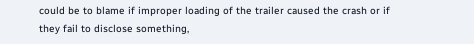could be to blame if improper loading of the trailer caused the crash or if they fail to disclose something,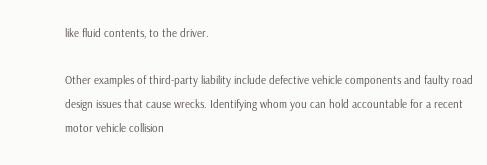like fluid contents, to the driver.

Other examples of third-party liability include defective vehicle components and faulty road design issues that cause wrecks. Identifying whom you can hold accountable for a recent motor vehicle collision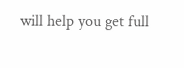will help you get full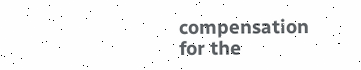compensation for the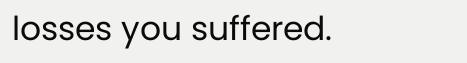losses you suffered.